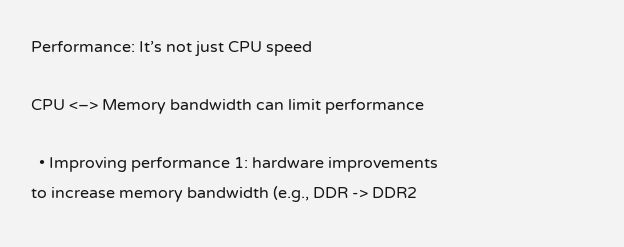Performance: It’s not just CPU speed

CPU <–> Memory bandwidth can limit performance

  • Improving performance 1: hardware improvements to increase memory bandwidth (e.g., DDR -> DDR2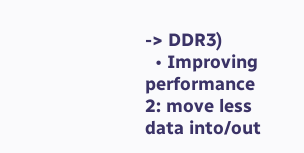-> DDR3)
  • Improving performance 2: move less data into/out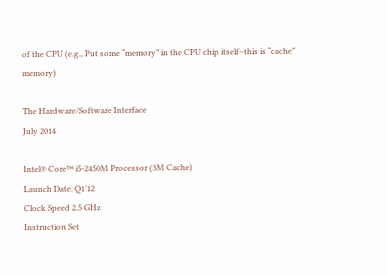of the CPU (e.g., Put some “memory” in the CPU chip itself–this is “cache” memory)

The Hardware/Software Interface
July 2014

Intel® Core™ i5-2450M Processor (3M Cache)
Launch Date: Q1’12
Clock Speed 2.5 GHz
Instruction Set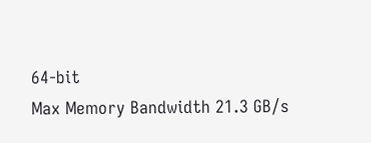64-bit
Max Memory Bandwidth 21.3 GB/s